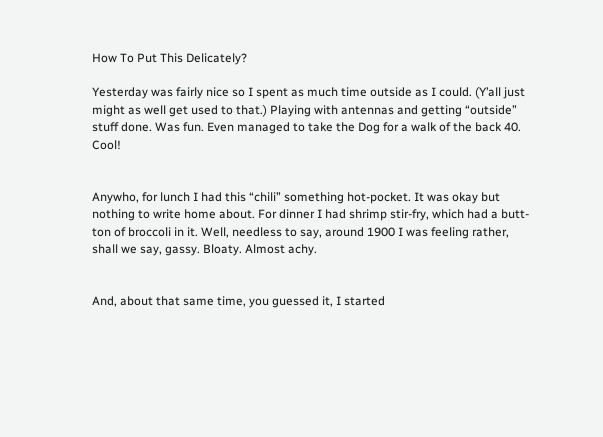How To Put This Delicately?

Yesterday was fairly nice so I spent as much time outside as I could. (Y’all just might as well get used to that.) Playing with antennas and getting “outside” stuff done. Was fun. Even managed to take the Dog for a walk of the back 40. Cool!


Anywho, for lunch I had this “chili” something hot-pocket. It was okay but nothing to write home about. For dinner I had shrimp stir-fry, which had a butt-ton of broccoli in it. Well, needless to say, around 1900 I was feeling rather, shall we say, gassy. Bloaty. Almost achy.


And, about that same time, you guessed it, I started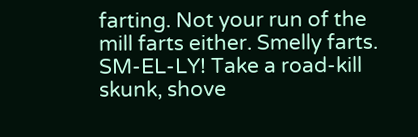farting. Not your run of the mill farts either. Smelly farts. SM-EL-LY! Take a road-kill skunk, shove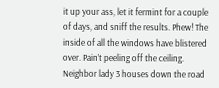it up your ass, let it fermint for a couple of days, and sniff the results. Phew! The inside of all the windows have blistered over. Pain’t peeling off the ceiling. Neighbor lady 3 houses down the road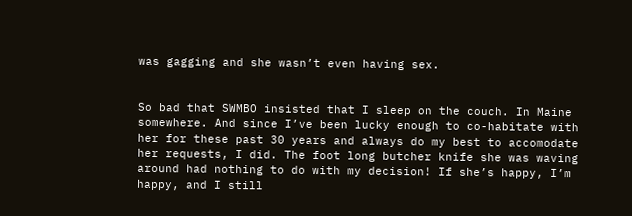was gagging and she wasn’t even having sex.


So bad that SWMBO insisted that I sleep on the couch. In Maine somewhere. And since I’ve been lucky enough to co-habitate with her for these past 30 years and always do my best to accomodate her requests, I did. The foot long butcher knife she was waving around had nothing to do with my decision! If she’s happy, I’m happy, and I still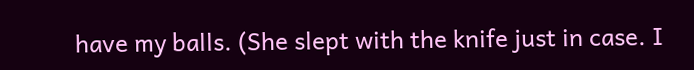have my balls. (She slept with the knife just in case. I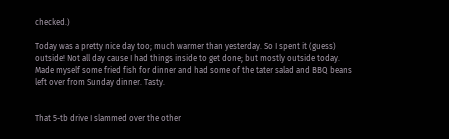checked.)

Today was a pretty nice day too; much warmer than yesterday. So I spent it (guess) outside! Not all day cause I had things inside to get done; but mostly outside today. Made myself some fried fish for dinner and had some of the tater salad and BBQ beans left over from Sunday dinner. Tasty.


That 5-tb drive I slammed over the other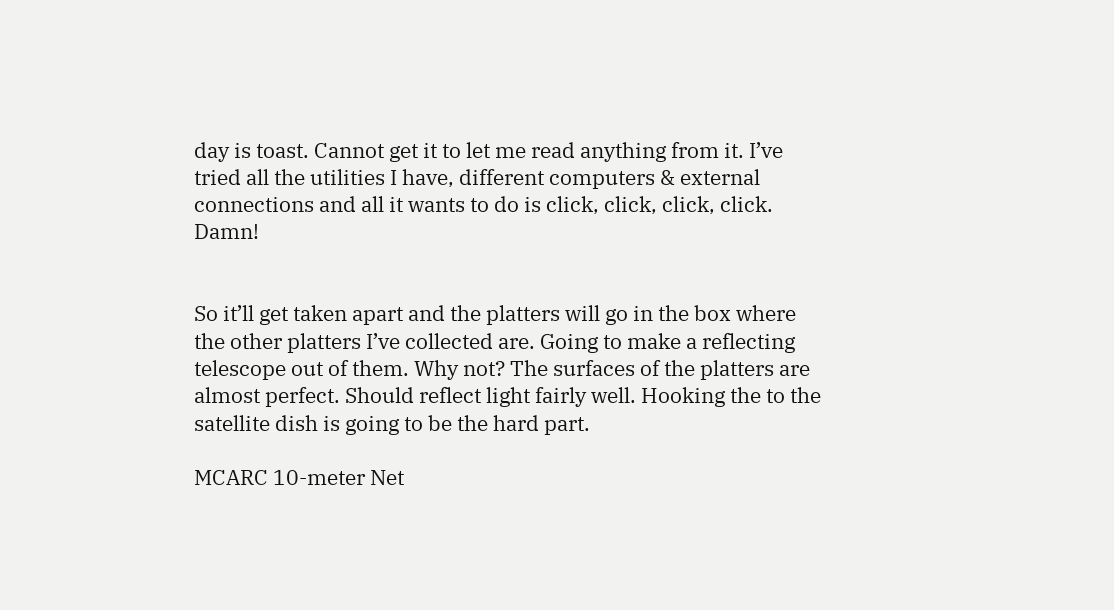day is toast. Cannot get it to let me read anything from it. I’ve tried all the utilities I have, different computers & external connections and all it wants to do is click, click, click, click. Damn!


So it’ll get taken apart and the platters will go in the box where the other platters I’ve collected are. Going to make a reflecting telescope out of them. Why not? The surfaces of the platters are almost perfect. Should reflect light fairly well. Hooking the to the satellite dish is going to be the hard part.

MCARC 10-meter Net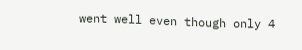went well even though only 4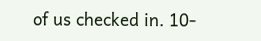of us checked in. 10-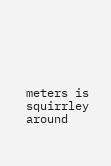meters is squirrley around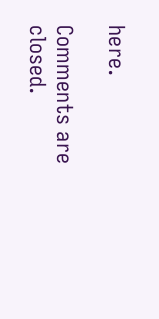here.

Comments are closed.